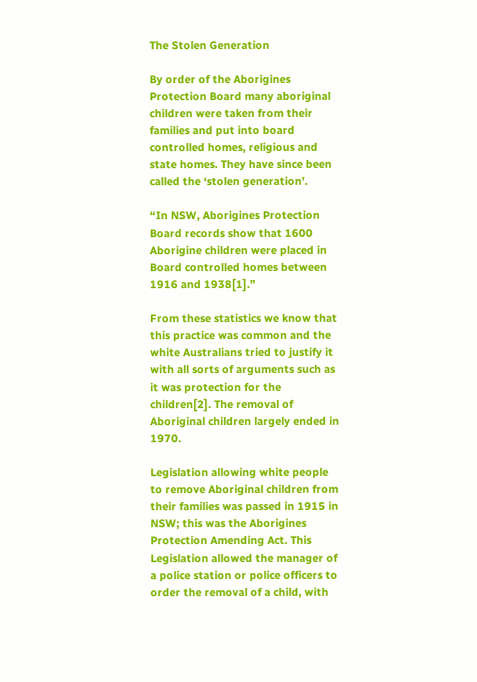The Stolen Generation

By order of the Aborigines Protection Board many aboriginal children were taken from their families and put into board controlled homes, religious and state homes. They have since been called the ‘stolen generation’.

“In NSW, Aborigines Protection Board records show that 1600 Aborigine children were placed in Board controlled homes between 1916 and 1938[1].”

From these statistics we know that this practice was common and the white Australians tried to justify it with all sorts of arguments such as it was protection for the children[2]. The removal of Aboriginal children largely ended in 1970.

Legislation allowing white people to remove Aboriginal children from their families was passed in 1915 in NSW; this was the Aborigines Protection Amending Act. This Legislation allowed the manager of a police station or police officers to order the removal of a child, with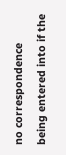no correspondence being entered into if the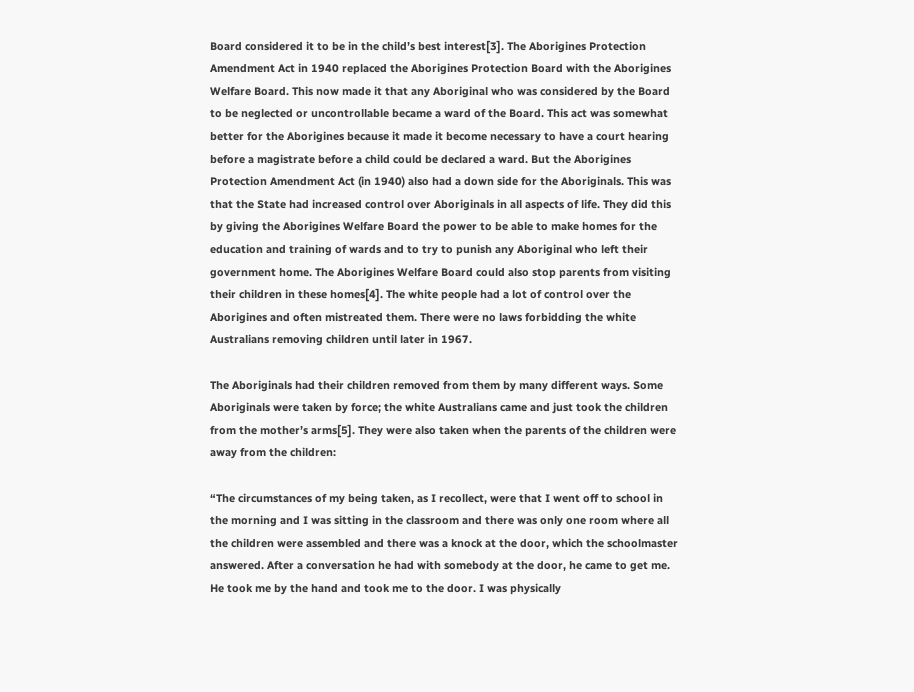Board considered it to be in the child’s best interest[3]. The Aborigines Protection Amendment Act in 1940 replaced the Aborigines Protection Board with the Aborigines Welfare Board. This now made it that any Aboriginal who was considered by the Board to be neglected or uncontrollable became a ward of the Board. This act was somewhat better for the Aborigines because it made it become necessary to have a court hearing before a magistrate before a child could be declared a ward. But the Aborigines Protection Amendment Act (in 1940) also had a down side for the Aboriginals. This was that the State had increased control over Aboriginals in all aspects of life. They did this by giving the Aborigines Welfare Board the power to be able to make homes for the education and training of wards and to try to punish any Aboriginal who left their government home. The Aborigines Welfare Board could also stop parents from visiting their children in these homes[4]. The white people had a lot of control over the Aborigines and often mistreated them. There were no laws forbidding the white Australians removing children until later in 1967.

The Aboriginals had their children removed from them by many different ways. Some Aboriginals were taken by force; the white Australians came and just took the children from the mother’s arms[5]. They were also taken when the parents of the children were away from the children:

“The circumstances of my being taken, as I recollect, were that I went off to school in the morning and I was sitting in the classroom and there was only one room where all the children were assembled and there was a knock at the door, which the schoolmaster answered. After a conversation he had with somebody at the door, he came to get me. He took me by the hand and took me to the door. I was physically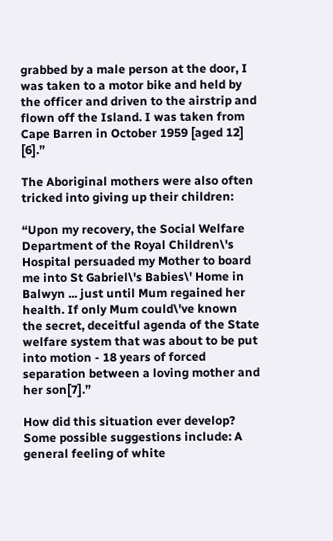grabbed by a male person at the door, I was taken to a motor bike and held by the officer and driven to the airstrip and flown off the Island. I was taken from Cape Barren in October 1959 [aged 12] [6].”

The Aboriginal mothers were also often tricked into giving up their children:

“Upon my recovery, the Social Welfare Department of the Royal Children\'s Hospital persuaded my Mother to board me into St Gabriel\'s Babies\' Home in Balwyn ... just until Mum regained her health. If only Mum could\'ve known the secret, deceitful agenda of the State welfare system that was about to be put into motion - 18 years of forced separation between a loving mother and her son[7].”

How did this situation ever develop? Some possible suggestions include: A general feeling of white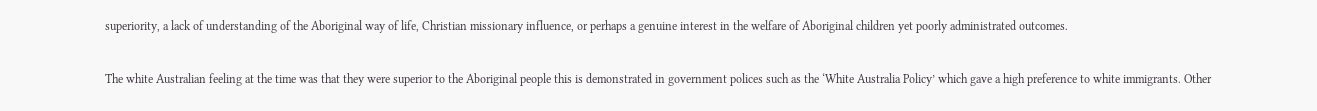superiority, a lack of understanding of the Aboriginal way of life, Christian missionary influence, or perhaps a genuine interest in the welfare of Aboriginal children yet poorly administrated outcomes.

The white Australian feeling at the time was that they were superior to the Aboriginal people this is demonstrated in government polices such as the ‘White Australia Policy’ which gave a high preference to white immigrants. Other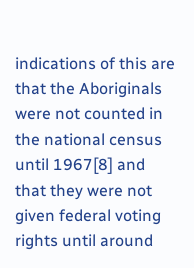indications of this are that the Aboriginals were not counted in the national census until 1967[8] and that they were not given federal voting rights until around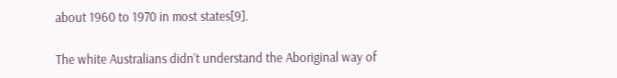about 1960 to 1970 in most states[9].

The white Australians didn’t understand the Aboriginal way of